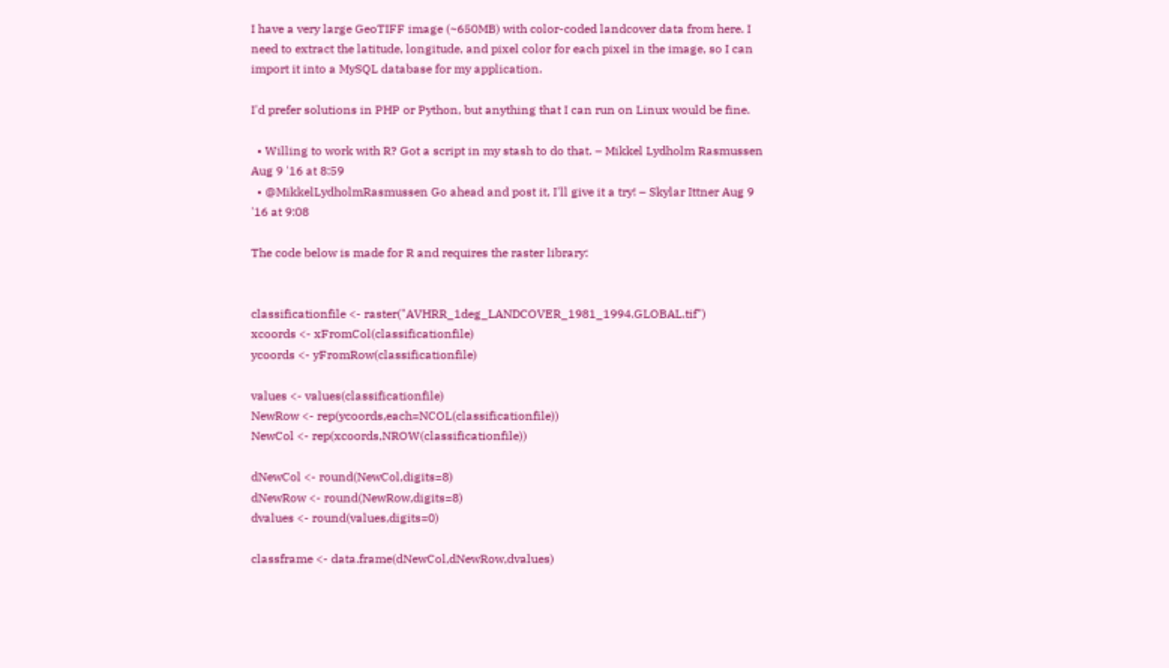I have a very large GeoTIFF image (~650MB) with color-coded landcover data from here. I need to extract the latitude, longitude, and pixel color for each pixel in the image, so I can import it into a MySQL database for my application.

I'd prefer solutions in PHP or Python, but anything that I can run on Linux would be fine.

  • Willing to work with R? Got a script in my stash to do that. – Mikkel Lydholm Rasmussen Aug 9 '16 at 8:59
  • @MikkelLydholmRasmussen Go ahead and post it, I'll give it a try! – Skylar Ittner Aug 9 '16 at 9:08

The code below is made for R and requires the raster library:


classificationfile <- raster("AVHRR_1deg_LANDCOVER_1981_1994.GLOBAL.tif")
xcoords <- xFromCol(classificationfile)
ycoords <- yFromRow(classificationfile)

values <- values(classificationfile)
NewRow <- rep(ycoords,each=NCOL(classificationfile))
NewCol <- rep(xcoords,NROW(classificationfile))

dNewCol <- round(NewCol,digits=8)
dNewRow <- round(NewRow,digits=8)
dvalues <- round(values,digits=0)

classframe <- data.frame(dNewCol,dNewRow,dvalues)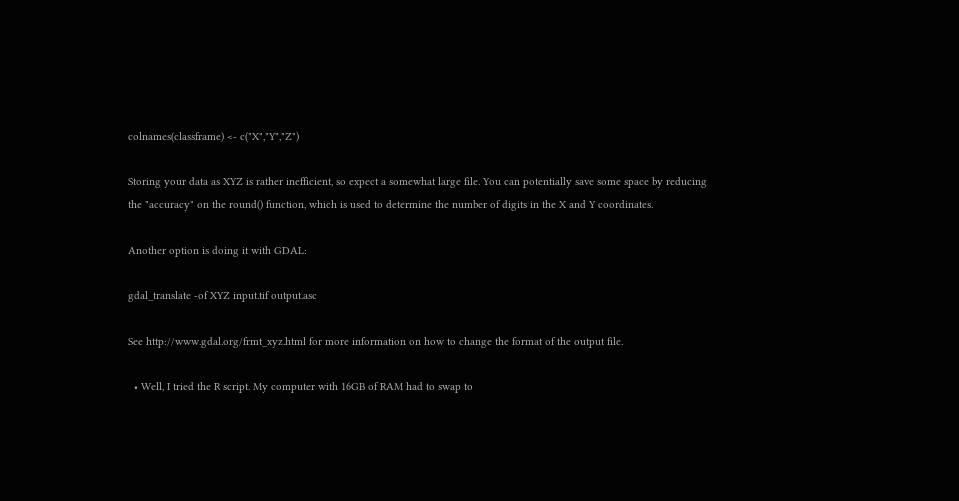colnames(classframe) <- c("X","Y","Z")

Storing your data as XYZ is rather inefficient, so expect a somewhat large file. You can potentially save some space by reducing the "accuracy" on the round() function, which is used to determine the number of digits in the X and Y coordinates.

Another option is doing it with GDAL:

gdal_translate -of XYZ input.tif output.asc

See http://www.gdal.org/frmt_xyz.html for more information on how to change the format of the output file.

  • Well, I tried the R script. My computer with 16GB of RAM had to swap to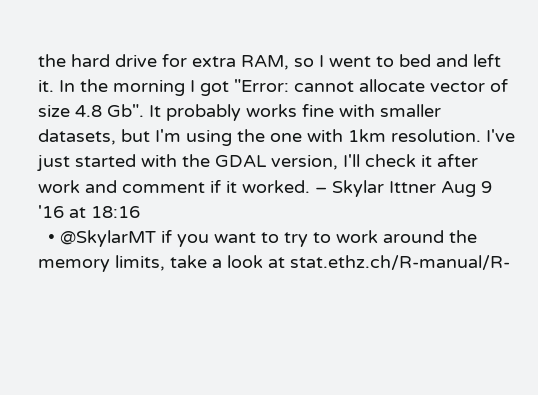the hard drive for extra RAM, so I went to bed and left it. In the morning I got "Error: cannot allocate vector of size 4.8 Gb". It probably works fine with smaller datasets, but I'm using the one with 1km resolution. I've just started with the GDAL version, I'll check it after work and comment if it worked. – Skylar Ittner Aug 9 '16 at 18:16
  • @SkylarMT if you want to try to work around the memory limits, take a look at stat.ethz.ch/R-manual/R-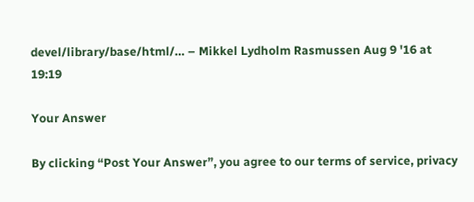devel/library/base/html/… – Mikkel Lydholm Rasmussen Aug 9 '16 at 19:19

Your Answer

By clicking “Post Your Answer”, you agree to our terms of service, privacy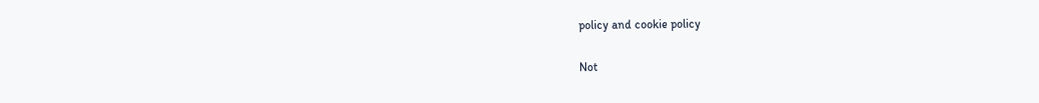policy and cookie policy

Not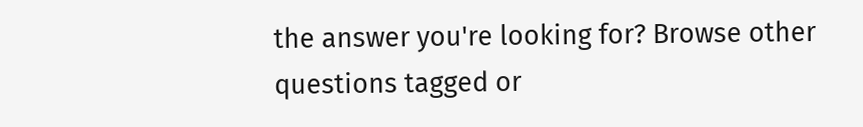the answer you're looking for? Browse other questions tagged or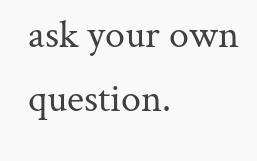ask your own question.